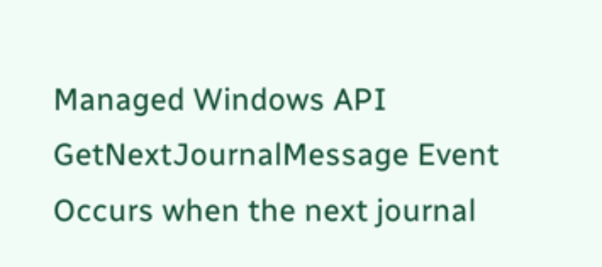Managed Windows API
GetNextJournalMessage Event
Occurs when the next journal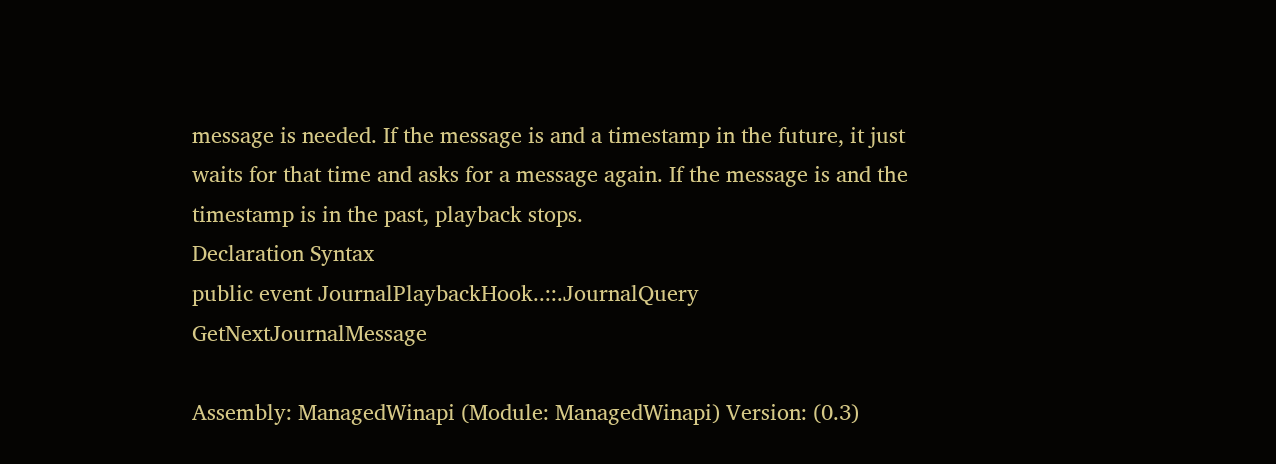message is needed. If the message is and a timestamp in the future, it just waits for that time and asks for a message again. If the message is and the timestamp is in the past, playback stops.
Declaration Syntax
public event JournalPlaybackHook..::.JournalQuery GetNextJournalMessage

Assembly: ManagedWinapi (Module: ManagedWinapi) Version: (0.3)